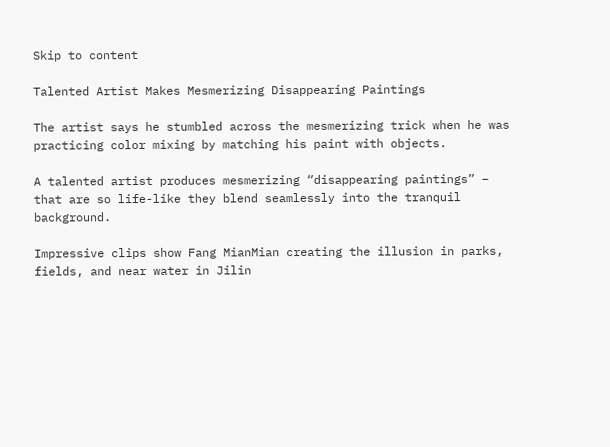Skip to content

Talented Artist Makes Mesmerizing Disappearing Paintings

The artist says he stumbled across the mesmerizing trick when he was practicing color mixing by matching his paint with objects.

A talented artist produces mesmerizing “disappearing paintings” – that are so life-like they blend seamlessly into the tranquil background.

Impressive clips show Fang MianMian creating the illusion in parks, fields, and near water in Jilin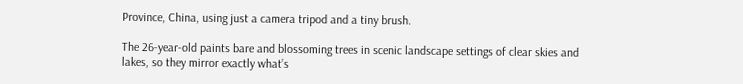Province, China, using just a camera tripod and a tiny brush.

The 26-year-old paints bare and blossoming trees in scenic landscape settings of clear skies and lakes, so they mirror exactly what’s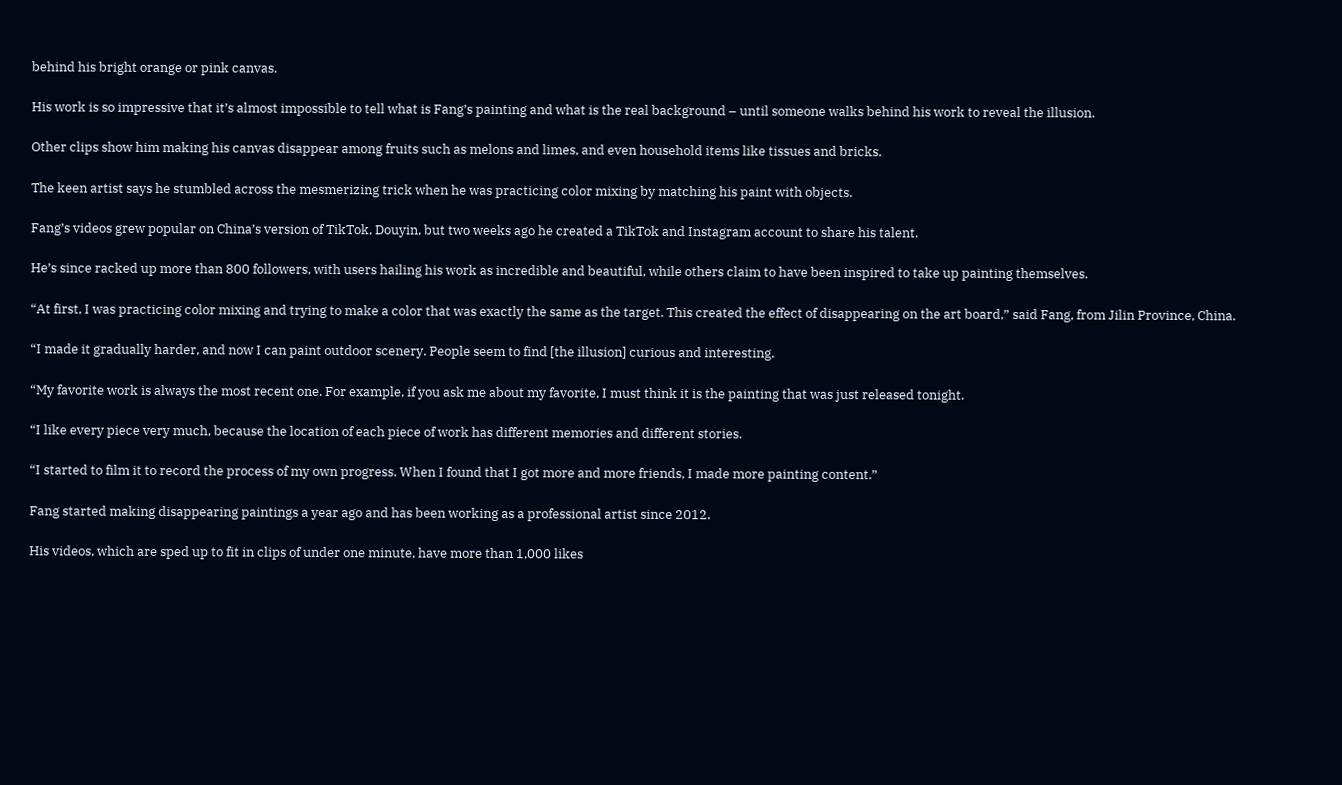behind his bright orange or pink canvas.

His work is so impressive that it’s almost impossible to tell what is Fang’s painting and what is the real background – until someone walks behind his work to reveal the illusion.

Other clips show him making his canvas disappear among fruits such as melons and limes, and even household items like tissues and bricks.

The keen artist says he stumbled across the mesmerizing trick when he was practicing color mixing by matching his paint with objects.

Fang’s videos grew popular on China’s version of TikTok, Douyin, but two weeks ago he created a TikTok and Instagram account to share his talent.

He’s since racked up more than 800 followers, with users hailing his work as incredible and beautiful, while others claim to have been inspired to take up painting themselves.

“At first, I was practicing color mixing and trying to make a color that was exactly the same as the target. This created the effect of disappearing on the art board,” said Fang, from Jilin Province, China.

“I made it gradually harder, and now I can paint outdoor scenery. People seem to find [the illusion] curious and interesting.

“My favorite work is always the most recent one. For example, if you ask me about my favorite, I must think it is the painting that was just released tonight.

“I like every piece very much, because the location of each piece of work has different memories and different stories.

“I started to film it to record the process of my own progress. When I found that I got more and more friends, I made more painting content.”

Fang started making disappearing paintings a year ago and has been working as a professional artist since 2012.

His videos, which are sped up to fit in clips of under one minute, have more than 1,000 likes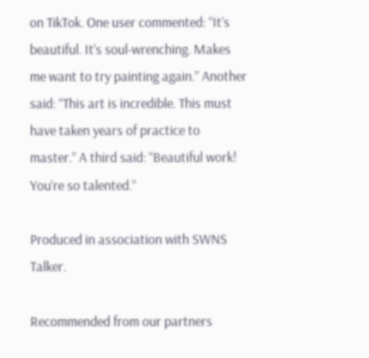on TikTok. One user commented: “It’s beautiful. It’s soul-wrenching. Makes me want to try painting again.” Another said: “This art is incredible. This must have taken years of practice to master.” A third said: “Beautiful work! You’re so talented.”

Produced in association with SWNS Talker.

Recommended from our partners